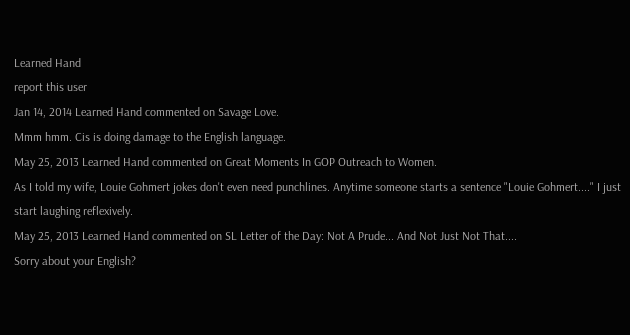Learned Hand
report this user
Jan 14, 2014 Learned Hand commented on Savage Love.
Mmm hmm. Cis is doing damage to the English language.
May 25, 2013 Learned Hand commented on Great Moments In GOP Outreach to Women.
As I told my wife, Louie Gohmert jokes don't even need punchlines. Anytime someone starts a sentence "Louie Gohmert...." I just start laughing reflexively.
May 25, 2013 Learned Hand commented on SL Letter of the Day: Not A Prude... And Not Just Not That....
Sorry about your English?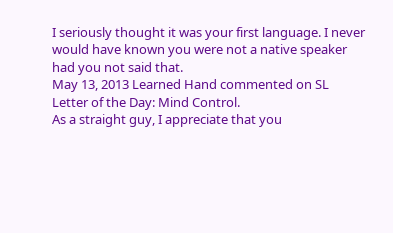I seriously thought it was your first language. I never would have known you were not a native speaker had you not said that.
May 13, 2013 Learned Hand commented on SL Letter of the Day: Mind Control.
As a straight guy, I appreciate that you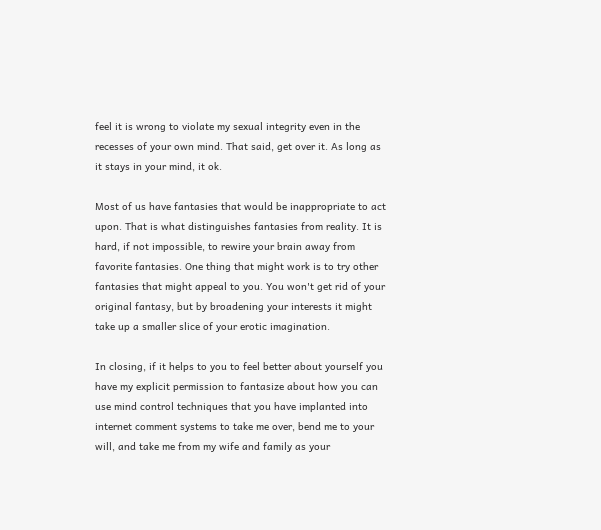feel it is wrong to violate my sexual integrity even in the recesses of your own mind. That said, get over it. As long as it stays in your mind, it ok.

Most of us have fantasies that would be inappropriate to act upon. That is what distinguishes fantasies from reality. It is hard, if not impossible, to rewire your brain away from favorite fantasies. One thing that might work is to try other fantasies that might appeal to you. You won't get rid of your original fantasy, but by broadening your interests it might take up a smaller slice of your erotic imagination.

In closing, if it helps to you to feel better about yourself you have my explicit permission to fantasize about how you can use mind control techniques that you have implanted into internet comment systems to take me over, bend me to your will, and take me from my wife and family as your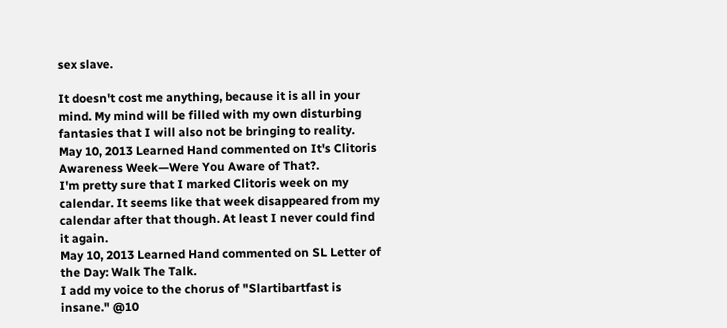sex slave.

It doesn't cost me anything, because it is all in your mind. My mind will be filled with my own disturbing fantasies that I will also not be bringing to reality.
May 10, 2013 Learned Hand commented on It's Clitoris Awareness Week—Were You Aware of That?.
I'm pretty sure that I marked Clitoris week on my calendar. It seems like that week disappeared from my calendar after that though. At least I never could find it again.
May 10, 2013 Learned Hand commented on SL Letter of the Day: Walk The Talk.
I add my voice to the chorus of "Slartibartfast is insane." @10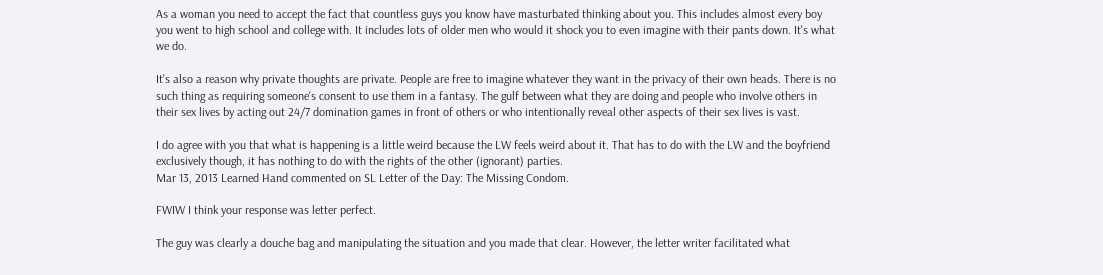As a woman you need to accept the fact that countless guys you know have masturbated thinking about you. This includes almost every boy you went to high school and college with. It includes lots of older men who would it shock you to even imagine with their pants down. It's what we do.

It's also a reason why private thoughts are private. People are free to imagine whatever they want in the privacy of their own heads. There is no such thing as requiring someone's consent to use them in a fantasy. The gulf between what they are doing and people who involve others in their sex lives by acting out 24/7 domination games in front of others or who intentionally reveal other aspects of their sex lives is vast.

I do agree with you that what is happening is a little weird because the LW feels weird about it. That has to do with the LW and the boyfriend exclusively though, it has nothing to do with the rights of the other (ignorant) parties.
Mar 13, 2013 Learned Hand commented on SL Letter of the Day: The Missing Condom.

FWIW I think your response was letter perfect.

The guy was clearly a douche bag and manipulating the situation and you made that clear. However, the letter writer facilitated what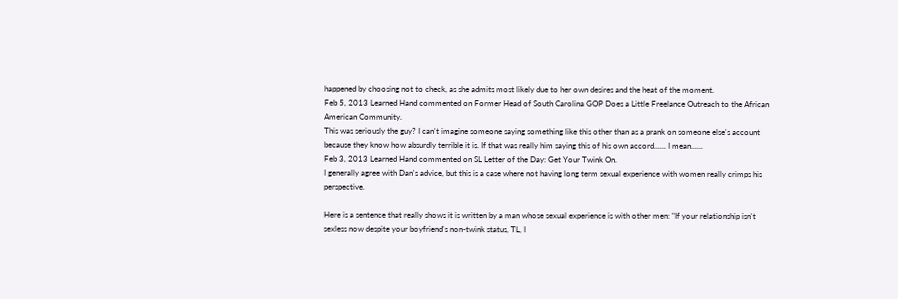happened by choosing not to check, as she admits most likely due to her own desires and the heat of the moment.
Feb 5, 2013 Learned Hand commented on Former Head of South Carolina GOP Does a Little Freelance Outreach to the African American Community.
This was seriously the guy? I can't imagine someone saying something like this other than as a prank on someone else's account because they know how absurdly terrible it is. If that was really him saying this of his own accord...... I mean......
Feb 3, 2013 Learned Hand commented on SL Letter of the Day: Get Your Twink On.
I generally agree with Dan's advice, but this is a case where not having long term sexual experience with women really crimps his perspective.

Here is a sentence that really shows it is written by a man whose sexual experience is with other men: "If your relationship isn't sexless now despite your boyfriend's non-twink status, TL, I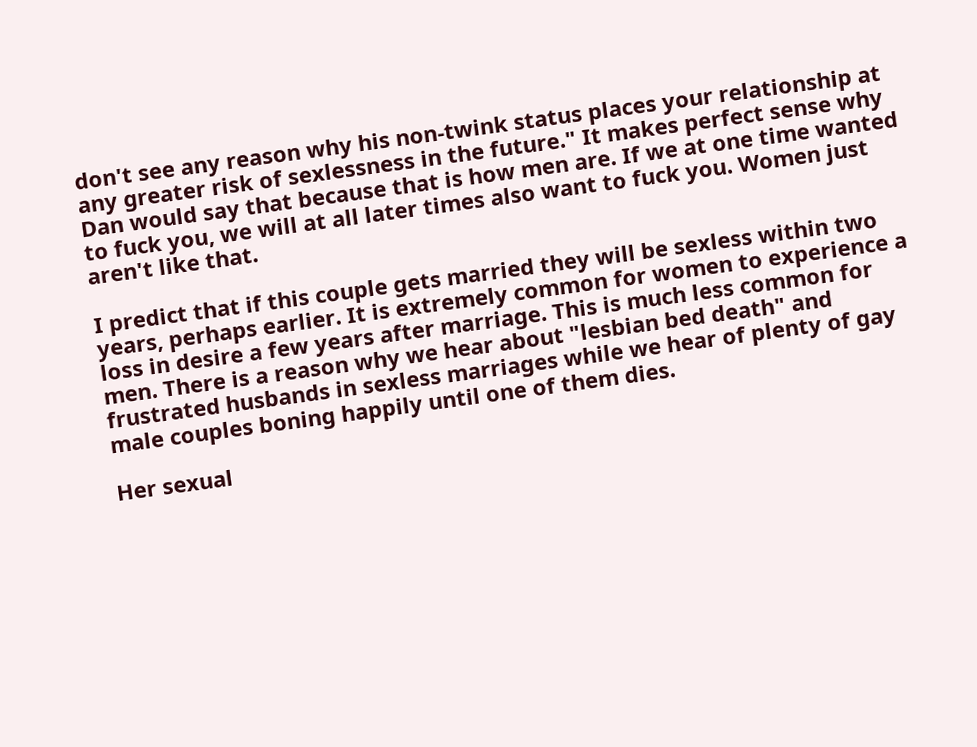don't see any reason why his non-twink status places your relationship at any greater risk of sexlessness in the future." It makes perfect sense why Dan would say that because that is how men are. If we at one time wanted to fuck you, we will at all later times also want to fuck you. Women just aren't like that.

I predict that if this couple gets married they will be sexless within two years, perhaps earlier. It is extremely common for women to experience a loss in desire a few years after marriage. This is much less common for men. There is a reason why we hear about "lesbian bed death" and frustrated husbands in sexless marriages while we hear of plenty of gay male couples boning happily until one of them dies.

Her sexual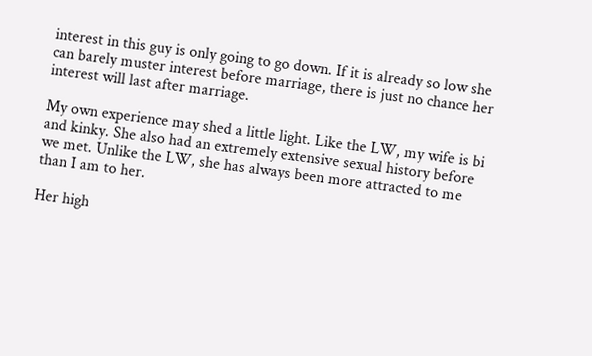interest in this guy is only going to go down. If it is already so low she can barely muster interest before marriage, there is just no chance her interest will last after marriage.

My own experience may shed a little light. Like the LW, my wife is bi and kinky. She also had an extremely extensive sexual history before we met. Unlike the LW, she has always been more attracted to me than I am to her.

Her high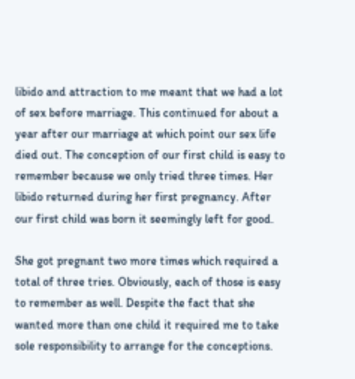libido and attraction to me meant that we had a lot of sex before marriage. This continued for about a year after our marriage at which point our sex life died out. The conception of our first child is easy to remember because we only tried three times. Her libido returned during her first pregnancy. After our first child was born it seemingly left for good.

She got pregnant two more times which required a total of three tries. Obviously, each of those is easy to remember as well. Despite the fact that she wanted more than one child it required me to take sole responsibility to arrange for the conceptions.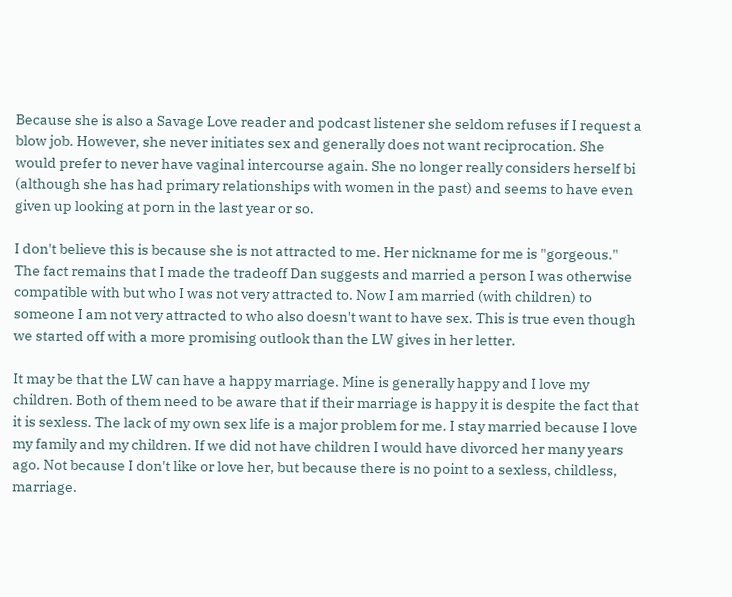Because she is also a Savage Love reader and podcast listener she seldom refuses if I request a blow job. However, she never initiates sex and generally does not want reciprocation. She would prefer to never have vaginal intercourse again. She no longer really considers herself bi (although she has had primary relationships with women in the past) and seems to have even given up looking at porn in the last year or so.

I don't believe this is because she is not attracted to me. Her nickname for me is "gorgeous." The fact remains that I made the tradeoff Dan suggests and married a person I was otherwise compatible with but who I was not very attracted to. Now I am married (with children) to someone I am not very attracted to who also doesn't want to have sex. This is true even though we started off with a more promising outlook than the LW gives in her letter.

It may be that the LW can have a happy marriage. Mine is generally happy and I love my children. Both of them need to be aware that if their marriage is happy it is despite the fact that it is sexless. The lack of my own sex life is a major problem for me. I stay married because I love my family and my children. If we did not have children I would have divorced her many years ago. Not because I don't like or love her, but because there is no point to a sexless, childless, marriage.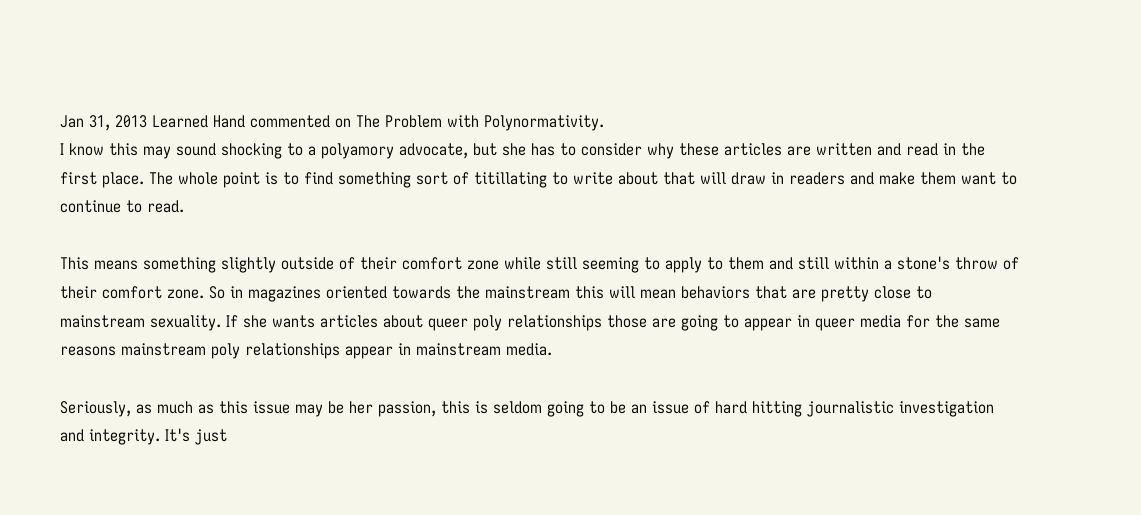Jan 31, 2013 Learned Hand commented on The Problem with Polynormativity.
I know this may sound shocking to a polyamory advocate, but she has to consider why these articles are written and read in the first place. The whole point is to find something sort of titillating to write about that will draw in readers and make them want to continue to read.

This means something slightly outside of their comfort zone while still seeming to apply to them and still within a stone's throw of their comfort zone. So in magazines oriented towards the mainstream this will mean behaviors that are pretty close to mainstream sexuality. If she wants articles about queer poly relationships those are going to appear in queer media for the same reasons mainstream poly relationships appear in mainstream media.

Seriously, as much as this issue may be her passion, this is seldom going to be an issue of hard hitting journalistic investigation and integrity. It's just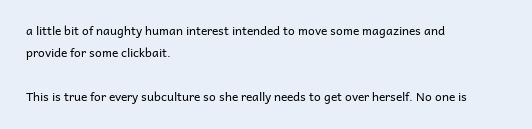a little bit of naughty human interest intended to move some magazines and provide for some clickbait.

This is true for every subculture so she really needs to get over herself. No one is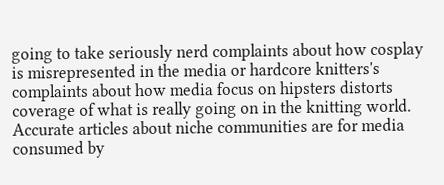going to take seriously nerd complaints about how cosplay is misrepresented in the media or hardcore knitters's complaints about how media focus on hipsters distorts coverage of what is really going on in the knitting world. Accurate articles about niche communities are for media consumed by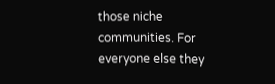those niche communities. For everyone else they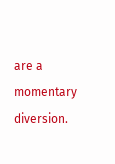are a momentary diversion.